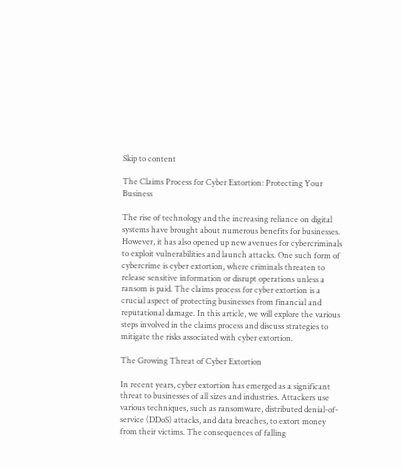Skip to content

The Claims Process for Cyber Extortion: Protecting Your Business

The rise of technology and the increasing reliance on digital systems have brought about numerous benefits for businesses. However, it has also opened up new avenues for cybercriminals to exploit vulnerabilities and launch attacks. One such form of cybercrime is cyber extortion, where criminals threaten to release sensitive information or disrupt operations unless a ransom is paid. The claims process for cyber extortion is a crucial aspect of protecting businesses from financial and reputational damage. In this article, we will explore the various steps involved in the claims process and discuss strategies to mitigate the risks associated with cyber extortion.

The Growing Threat of Cyber Extortion

In recent years, cyber extortion has emerged as a significant threat to businesses of all sizes and industries. Attackers use various techniques, such as ransomware, distributed denial-of-service (DDoS) attacks, and data breaches, to extort money from their victims. The consequences of falling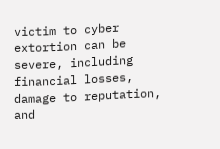victim to cyber extortion can be severe, including financial losses, damage to reputation, and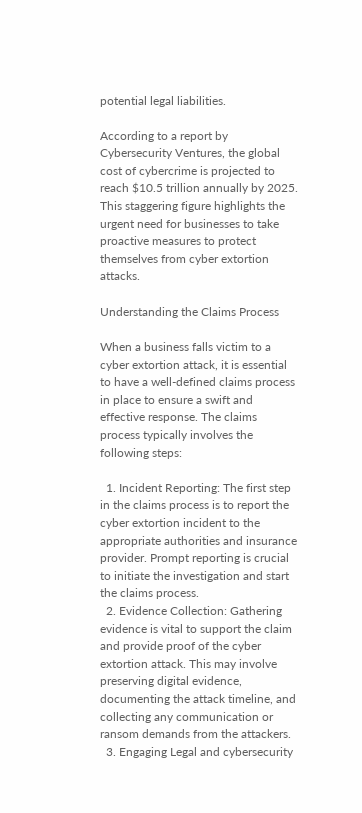potential legal liabilities.

According to a report by Cybersecurity Ventures, the global cost of cybercrime is projected to reach $10.5 trillion annually by 2025. This staggering figure highlights the urgent need for businesses to take proactive measures to protect themselves from cyber extortion attacks.

Understanding the Claims Process

When a business falls victim to a cyber extortion attack, it is essential to have a well-defined claims process in place to ensure a swift and effective response. The claims process typically involves the following steps:

  1. Incident Reporting: The first step in the claims process is to report the cyber extortion incident to the appropriate authorities and insurance provider. Prompt reporting is crucial to initiate the investigation and start the claims process.
  2. Evidence Collection: Gathering evidence is vital to support the claim and provide proof of the cyber extortion attack. This may involve preserving digital evidence, documenting the attack timeline, and collecting any communication or ransom demands from the attackers.
  3. Engaging Legal and cybersecurity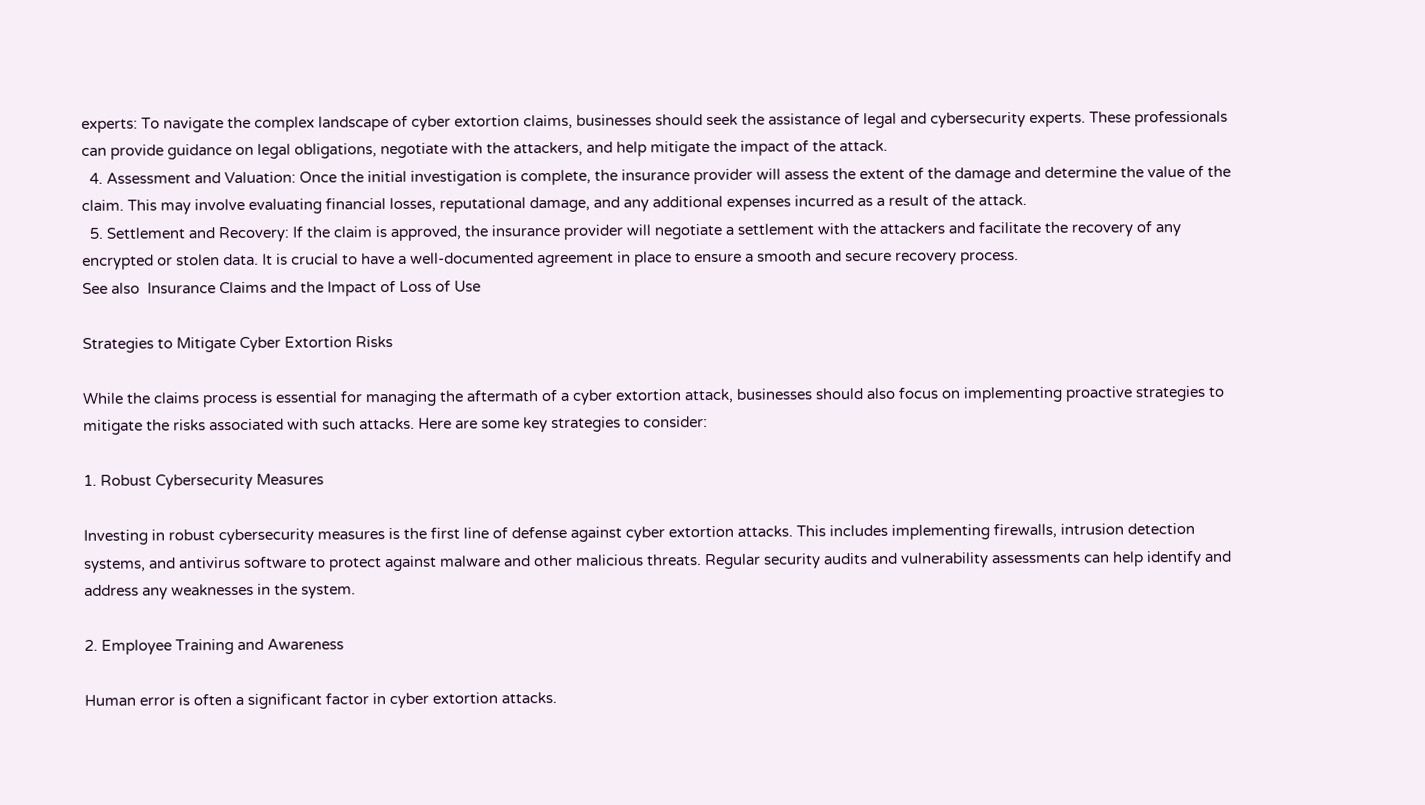experts: To navigate the complex landscape of cyber extortion claims, businesses should seek the assistance of legal and cybersecurity experts. These professionals can provide guidance on legal obligations, negotiate with the attackers, and help mitigate the impact of the attack.
  4. Assessment and Valuation: Once the initial investigation is complete, the insurance provider will assess the extent of the damage and determine the value of the claim. This may involve evaluating financial losses, reputational damage, and any additional expenses incurred as a result of the attack.
  5. Settlement and Recovery: If the claim is approved, the insurance provider will negotiate a settlement with the attackers and facilitate the recovery of any encrypted or stolen data. It is crucial to have a well-documented agreement in place to ensure a smooth and secure recovery process.
See also  Insurance Claims and the Impact of Loss of Use

Strategies to Mitigate Cyber Extortion Risks

While the claims process is essential for managing the aftermath of a cyber extortion attack, businesses should also focus on implementing proactive strategies to mitigate the risks associated with such attacks. Here are some key strategies to consider:

1. Robust Cybersecurity Measures

Investing in robust cybersecurity measures is the first line of defense against cyber extortion attacks. This includes implementing firewalls, intrusion detection systems, and antivirus software to protect against malware and other malicious threats. Regular security audits and vulnerability assessments can help identify and address any weaknesses in the system.

2. Employee Training and Awareness

Human error is often a significant factor in cyber extortion attacks.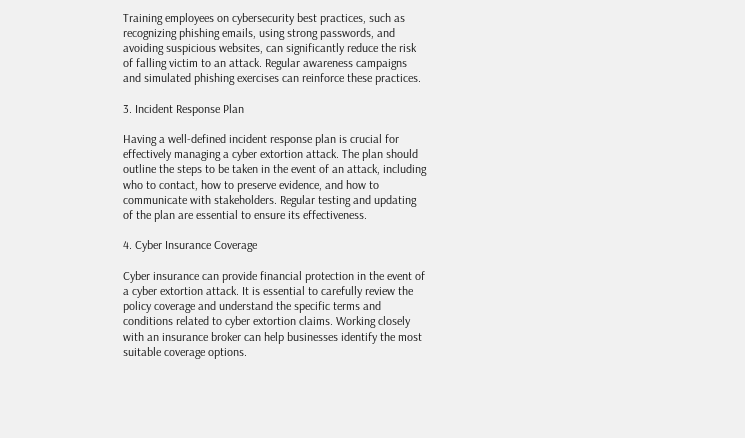Training employees on cybersecurity best practices, such as recognizing phishing emails, using strong passwords, and avoiding suspicious websites, can significantly reduce the risk of falling victim to an attack. Regular awareness campaigns and simulated phishing exercises can reinforce these practices.

3. Incident Response Plan

Having a well-defined incident response plan is crucial for effectively managing a cyber extortion attack. The plan should outline the steps to be taken in the event of an attack, including who to contact, how to preserve evidence, and how to communicate with stakeholders. Regular testing and updating of the plan are essential to ensure its effectiveness.

4. Cyber Insurance Coverage

Cyber insurance can provide financial protection in the event of a cyber extortion attack. It is essential to carefully review the policy coverage and understand the specific terms and conditions related to cyber extortion claims. Working closely with an insurance broker can help businesses identify the most suitable coverage options.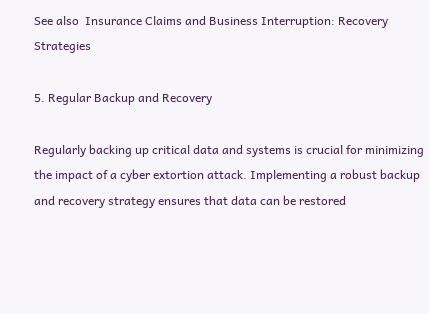See also  Insurance Claims and Business Interruption: Recovery Strategies

5. Regular Backup and Recovery

Regularly backing up critical data and systems is crucial for minimizing the impact of a cyber extortion attack. Implementing a robust backup and recovery strategy ensures that data can be restored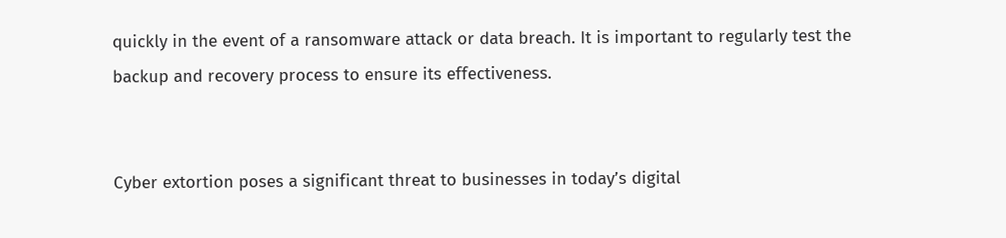quickly in the event of a ransomware attack or data breach. It is important to regularly test the backup and recovery process to ensure its effectiveness.


Cyber extortion poses a significant threat to businesses in today’s digital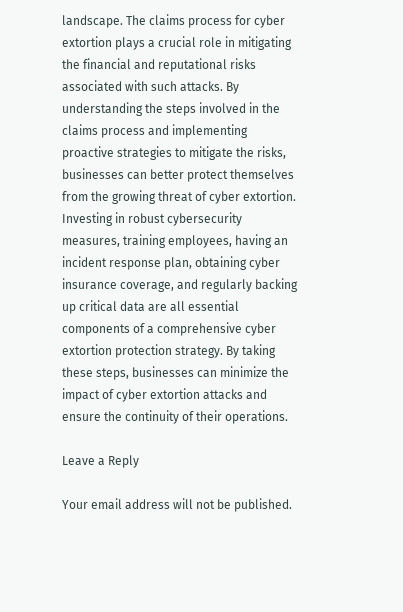landscape. The claims process for cyber extortion plays a crucial role in mitigating the financial and reputational risks associated with such attacks. By understanding the steps involved in the claims process and implementing proactive strategies to mitigate the risks, businesses can better protect themselves from the growing threat of cyber extortion. Investing in robust cybersecurity measures, training employees, having an incident response plan, obtaining cyber insurance coverage, and regularly backing up critical data are all essential components of a comprehensive cyber extortion protection strategy. By taking these steps, businesses can minimize the impact of cyber extortion attacks and ensure the continuity of their operations.

Leave a Reply

Your email address will not be published.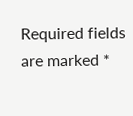Required fields are marked *